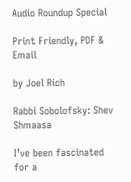Audio Roundup Special

Print Friendly, PDF & Email

by Joel Rich

Rabbi Sobolofsky: Shev Shmaasa

I’ve been fascinated for a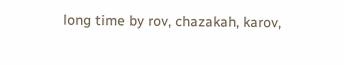long time by rov, chazakah, karov,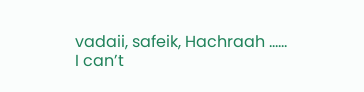vadaii, safeik, Hachraah ……
I can’t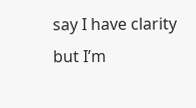say I have clarity but I’m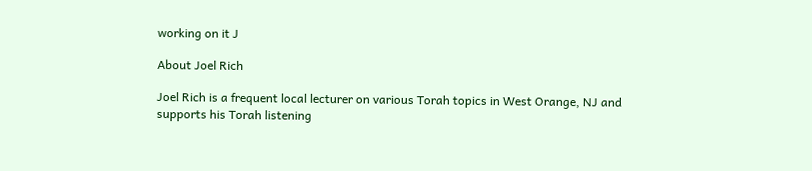working on it J

About Joel Rich

Joel Rich is a frequent local lecturer on various Torah topics in West Orange, NJ and supports his Torah listening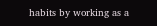habits by working as a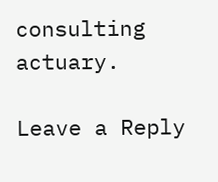consulting actuary.

Leave a Reply